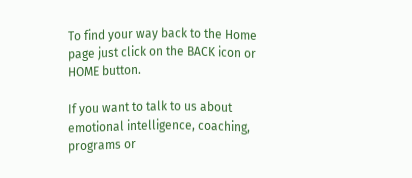To find your way back to the Home page just click on the BACK icon or HOME button.

If you want to talk to us about emotional intelligence, coaching, programs or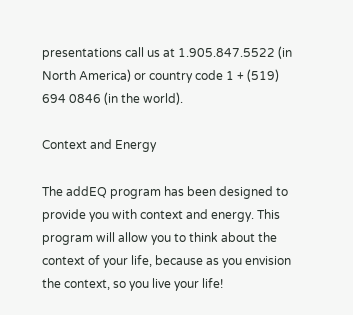presentations call us at 1.905.847.5522 (in North America) or country code 1 + (519) 694 0846 (in the world).

Context and Energy

The addEQ program has been designed to provide you with context and energy. This program will allow you to think about the context of your life, because as you envision the context, so you live your life!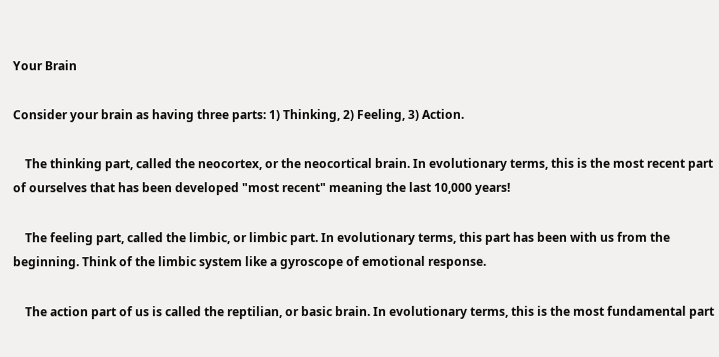Your Brain

Consider your brain as having three parts: 1) Thinking, 2) Feeling, 3) Action.

    The thinking part, called the neocortex, or the neocortical brain. In evolutionary terms, this is the most recent part of ourselves that has been developed "most recent" meaning the last 10,000 years!

    The feeling part, called the limbic, or limbic part. In evolutionary terms, this part has been with us from the beginning. Think of the limbic system like a gyroscope of emotional response.

    The action part of us is called the reptilian, or basic brain. In evolutionary terms, this is the most fundamental part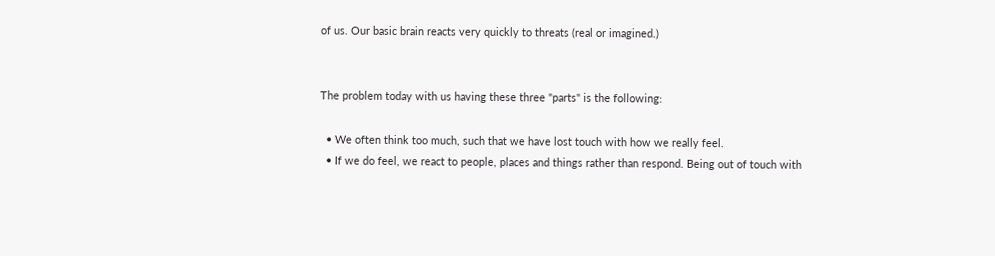of us. Our basic brain reacts very quickly to threats (real or imagined.)


The problem today with us having these three "parts" is the following:

  • We often think too much, such that we have lost touch with how we really feel.
  • If we do feel, we react to people, places and things rather than respond. Being out of touch with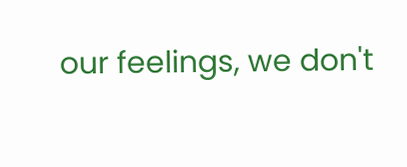our feelings, we don't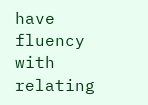have fluency with relating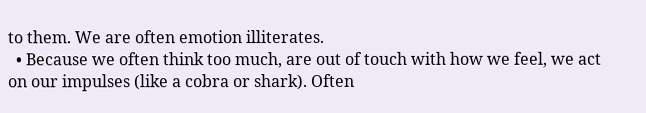to them. We are often emotion illiterates.
  • Because we often think too much, are out of touch with how we feel, we act on our impulses (like a cobra or shark). Often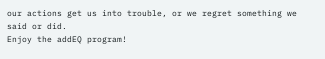our actions get us into trouble, or we regret something we said or did.
Enjoy the addEQ program!